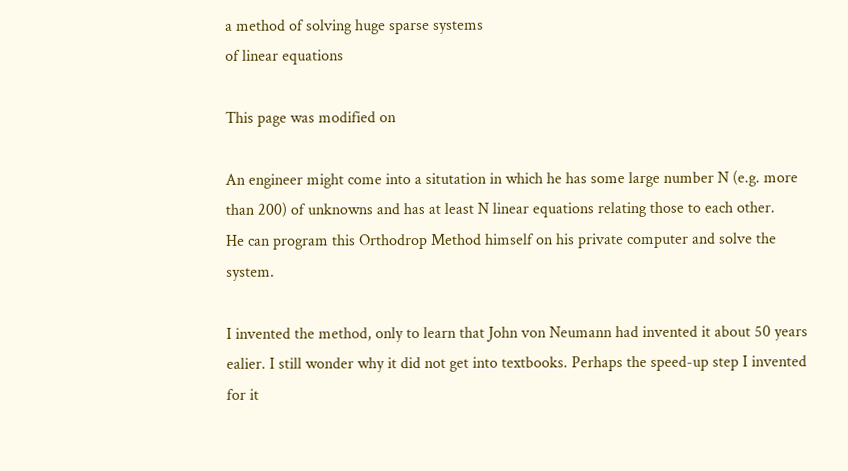a method of solving huge sparse systems
of linear equations

This page was modified on

An engineer might come into a situtation in which he has some large number N (e.g. more than 200) of unknowns and has at least N linear equations relating those to each other.
He can program this Orthodrop Method himself on his private computer and solve the system.

I invented the method, only to learn that John von Neumann had invented it about 50 years ealier. I still wonder why it did not get into textbooks. Perhaps the speed-up step I invented for it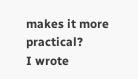makes it more practical?
I wrote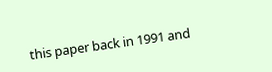this paper back in 1991 and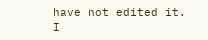have not edited it. I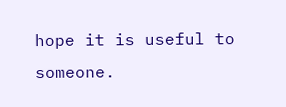hope it is useful to someone.